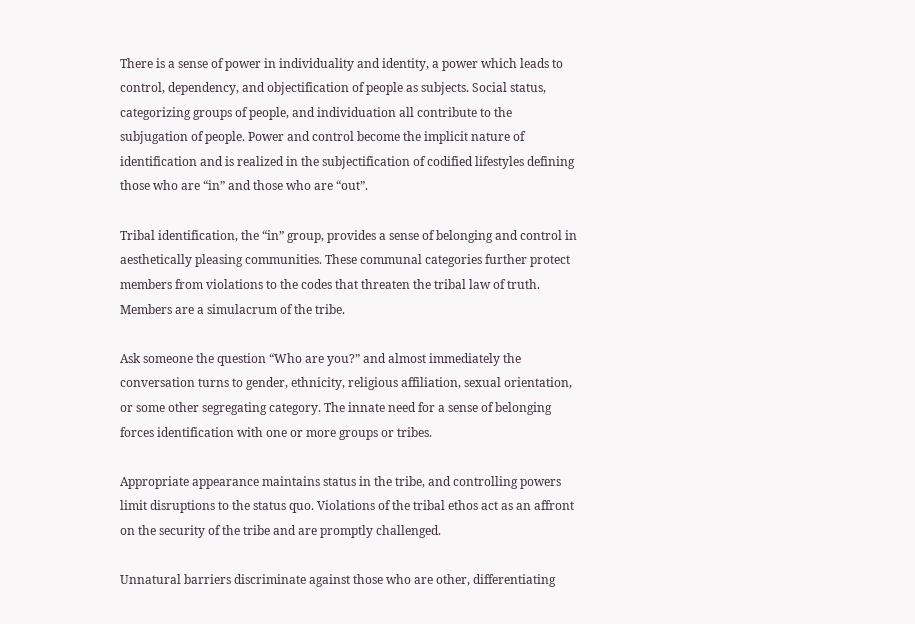There is a sense of power in individuality and identity, a power which leads to control, dependency, and objectification of people as subjects. Social status, categorizing groups of people, and individuation all contribute to the subjugation of people. Power and control become the implicit nature of identification and is realized in the subjectification of codified lifestyles defining those who are “in” and those who are “out”.

Tribal identification, the “in” group, provides a sense of belonging and control in aesthetically pleasing communities. These communal categories further protect members from violations to the codes that threaten the tribal law of truth. Members are a simulacrum of the tribe.

Ask someone the question “Who are you?” and almost immediately the conversation turns to gender, ethnicity, religious affiliation, sexual orientation, or some other segregating category. The innate need for a sense of belonging forces identification with one or more groups or tribes.

Appropriate appearance maintains status in the tribe, and controlling powers limit disruptions to the status quo. Violations of the tribal ethos act as an affront on the security of the tribe and are promptly challenged.

Unnatural barriers discriminate against those who are other, differentiating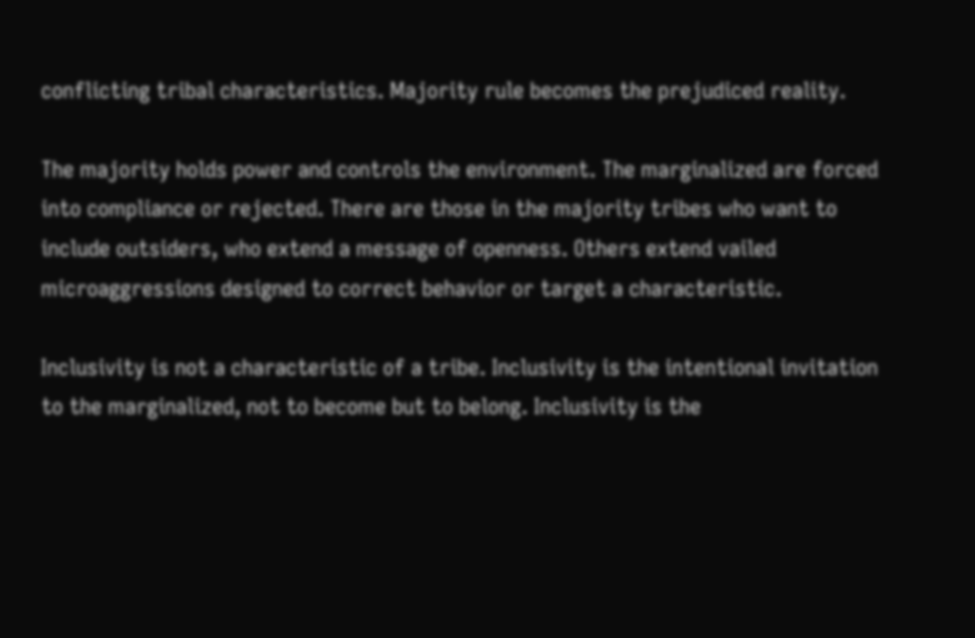conflicting tribal characteristics. Majority rule becomes the prejudiced reality.

The majority holds power and controls the environment. The marginalized are forced into compliance or rejected. There are those in the majority tribes who want to include outsiders, who extend a message of openness. Others extend vailed microaggressions designed to correct behavior or target a characteristic.

Inclusivity is not a characteristic of a tribe. Inclusivity is the intentional invitation to the marginalized, not to become but to belong. Inclusivity is the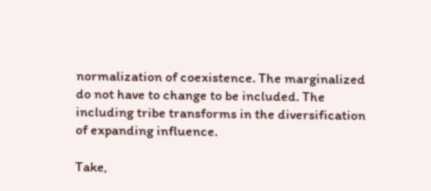normalization of coexistence. The marginalized do not have to change to be included. The including tribe transforms in the diversification of expanding influence.

Take,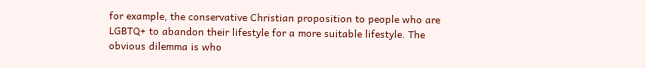for example, the conservative Christian proposition to people who are LGBTQ+ to abandon their lifestyle for a more suitable lifestyle. The obvious dilemma is who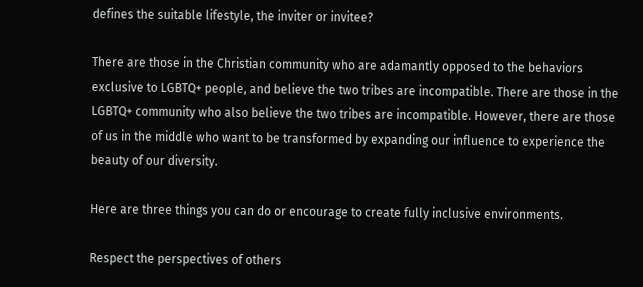defines the suitable lifestyle, the inviter or invitee?

There are those in the Christian community who are adamantly opposed to the behaviors exclusive to LGBTQ+ people, and believe the two tribes are incompatible. There are those in the LGBTQ+ community who also believe the two tribes are incompatible. However, there are those of us in the middle who want to be transformed by expanding our influence to experience the beauty of our diversity.

Here are three things you can do or encourage to create fully inclusive environments.

Respect the perspectives of others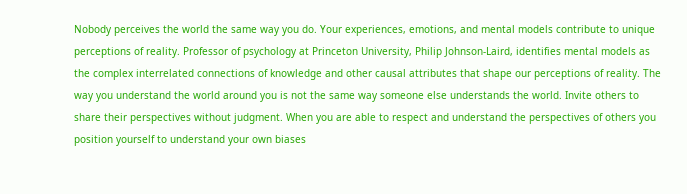Nobody perceives the world the same way you do. Your experiences, emotions, and mental models contribute to unique perceptions of reality. Professor of psychology at Princeton University, Philip Johnson-Laird, identifies mental models as the complex interrelated connections of knowledge and other causal attributes that shape our perceptions of reality. The way you understand the world around you is not the same way someone else understands the world. Invite others to share their perspectives without judgment. When you are able to respect and understand the perspectives of others you position yourself to understand your own biases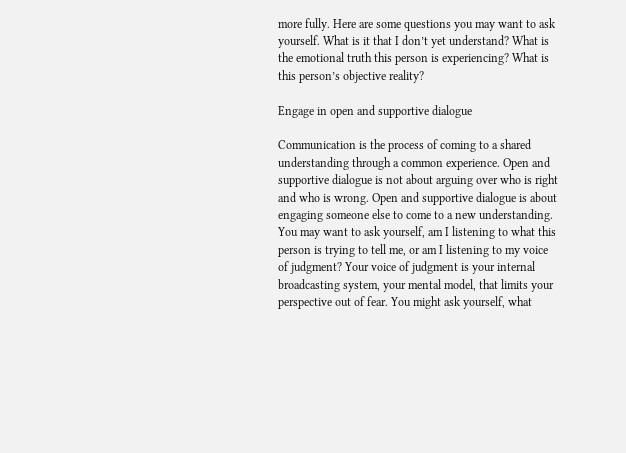more fully. Here are some questions you may want to ask yourself. What is it that I don’t yet understand? What is the emotional truth this person is experiencing? What is this person’s objective reality?

Engage in open and supportive dialogue

Communication is the process of coming to a shared understanding through a common experience. Open and supportive dialogue is not about arguing over who is right and who is wrong. Open and supportive dialogue is about engaging someone else to come to a new understanding. You may want to ask yourself, am I listening to what this person is trying to tell me, or am I listening to my voice of judgment? Your voice of judgment is your internal broadcasting system, your mental model, that limits your perspective out of fear. You might ask yourself, what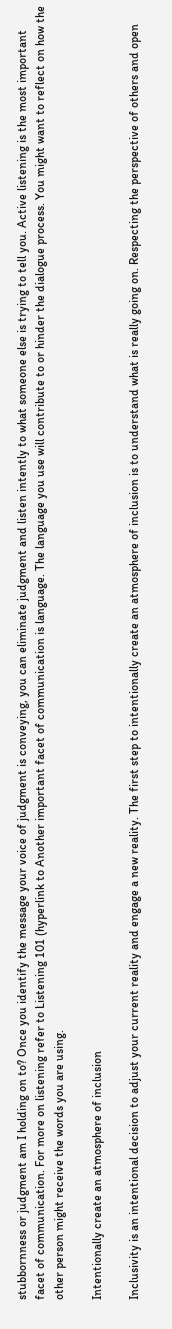stubbornness or judgment am I holding on to? Once you identify the message your voice of judgment is conveying, you can eliminate judgment and listen intently to what someone else is trying to tell you. Active listening is the most important facet of communication. For more on listening refer to Listening 101 (hyperlink to Another important facet of communication is language. The language you use will contribute to or hinder the dialogue process. You might want to reflect on how the other person might receive the words you are using.

Intentionally create an atmosphere of inclusion

Inclusivity is an intentional decision to adjust your current reality and engage a new reality. The first step to intentionally create an atmosphere of inclusion is to understand what is really going on. Respecting the perspective of others and open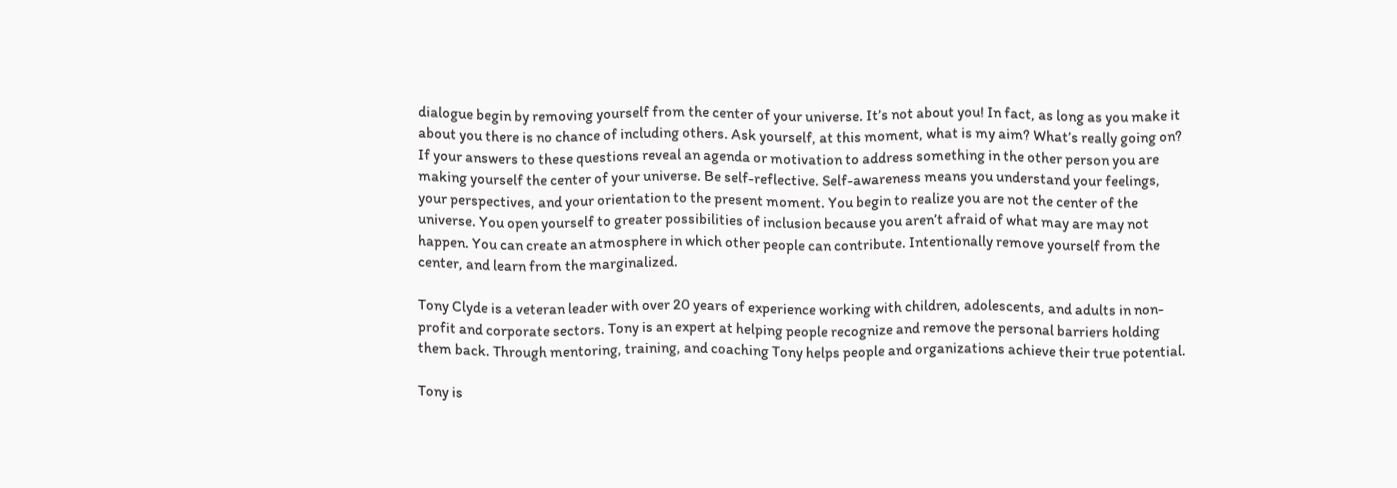dialogue begin by removing yourself from the center of your universe. It’s not about you! In fact, as long as you make it about you there is no chance of including others. Ask yourself, at this moment, what is my aim? What’s really going on? If your answers to these questions reveal an agenda or motivation to address something in the other person you are making yourself the center of your universe. Be self-reflective. Self-awareness means you understand your feelings, your perspectives, and your orientation to the present moment. You begin to realize you are not the center of the universe. You open yourself to greater possibilities of inclusion because you aren’t afraid of what may are may not happen. You can create an atmosphere in which other people can contribute. Intentionally remove yourself from the center, and learn from the marginalized.

Tony Clyde is a veteran leader with over 20 years of experience working with children, adolescents, and adults in non-profit and corporate sectors. Tony is an expert at helping people recognize and remove the personal barriers holding them back. Through mentoring, training, and coaching Tony helps people and organizations achieve their true potential.

Tony is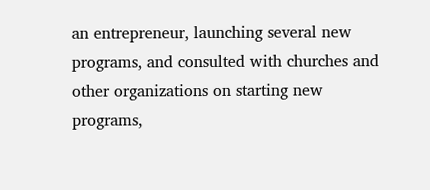an entrepreneur, launching several new programs, and consulted with churches and other organizations on starting new programs,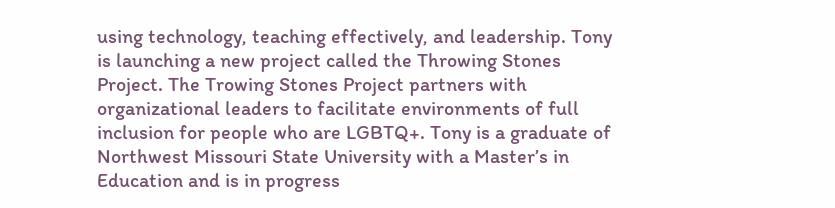using technology, teaching effectively, and leadership. Tony is launching a new project called the Throwing Stones Project. The Trowing Stones Project partners with organizational leaders to facilitate environments of full inclusion for people who are LGBTQ+. Tony is a graduate of Northwest Missouri State University with a Master’s in Education and is in progress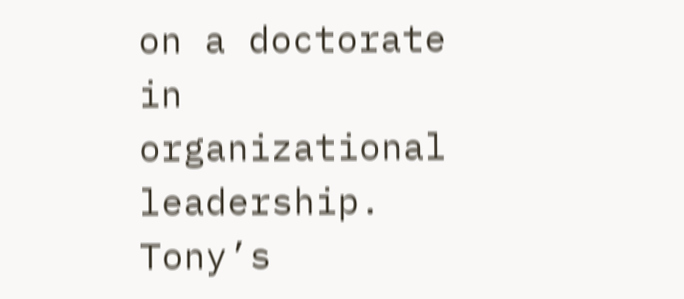on a doctorate in organizational leadership. Tony’s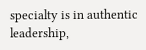specialty is in authentic leadership,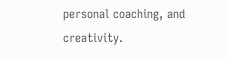personal coaching, and creativity.